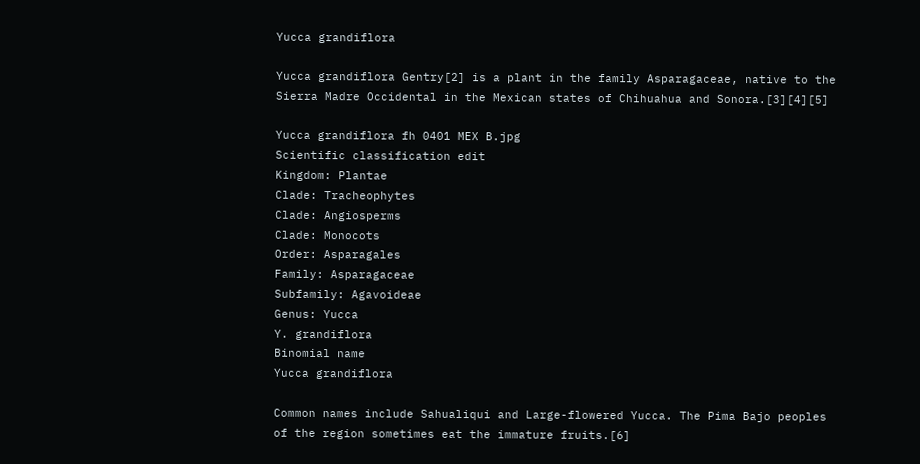Yucca grandiflora

Yucca grandiflora Gentry[2] is a plant in the family Asparagaceae, native to the Sierra Madre Occidental in the Mexican states of Chihuahua and Sonora.[3][4][5]

Yucca grandiflora fh 0401 MEX B.jpg
Scientific classification edit
Kingdom: Plantae
Clade: Tracheophytes
Clade: Angiosperms
Clade: Monocots
Order: Asparagales
Family: Asparagaceae
Subfamily: Agavoideae
Genus: Yucca
Y. grandiflora
Binomial name
Yucca grandiflora

Common names include Sahualiqui and Large-flowered Yucca. The Pima Bajo peoples of the region sometimes eat the immature fruits.[6]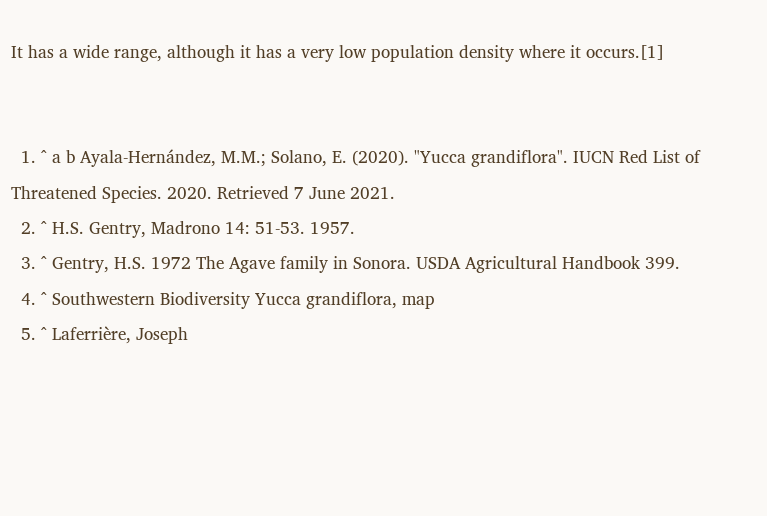It has a wide range, although it has a very low population density where it occurs.[1]


  1. ^ a b Ayala-Hernández, M.M.; Solano, E. (2020). "Yucca grandiflora". IUCN Red List of Threatened Species. 2020. Retrieved 7 June 2021.
  2. ^ H.S. Gentry, Madrono 14: 51-53. 1957.
  3. ^ Gentry, H.S. 1972 The Agave family in Sonora. USDA Agricultural Handbook 399.
  4. ^ Southwestern Biodiversity Yucca grandiflora, map
  5. ^ Laferrière, Joseph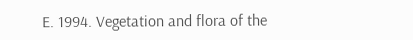E. 1994. Vegetation and flora of the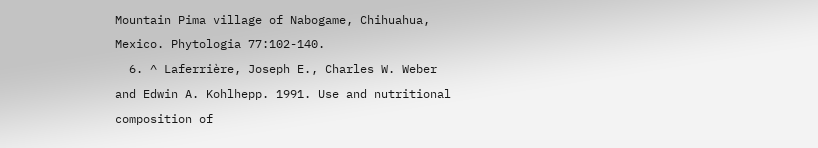Mountain Pima village of Nabogame, Chihuahua, Mexico. Phytologia 77:102-140.
  6. ^ Laferrière, Joseph E., Charles W. Weber and Edwin A. Kohlhepp. 1991. Use and nutritional composition of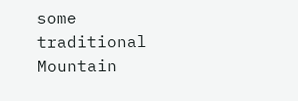some traditional Mountain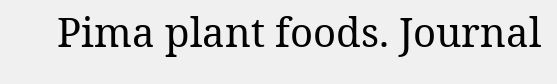Pima plant foods. Journal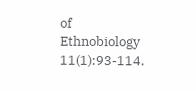of Ethnobiology 11(1):93-114.